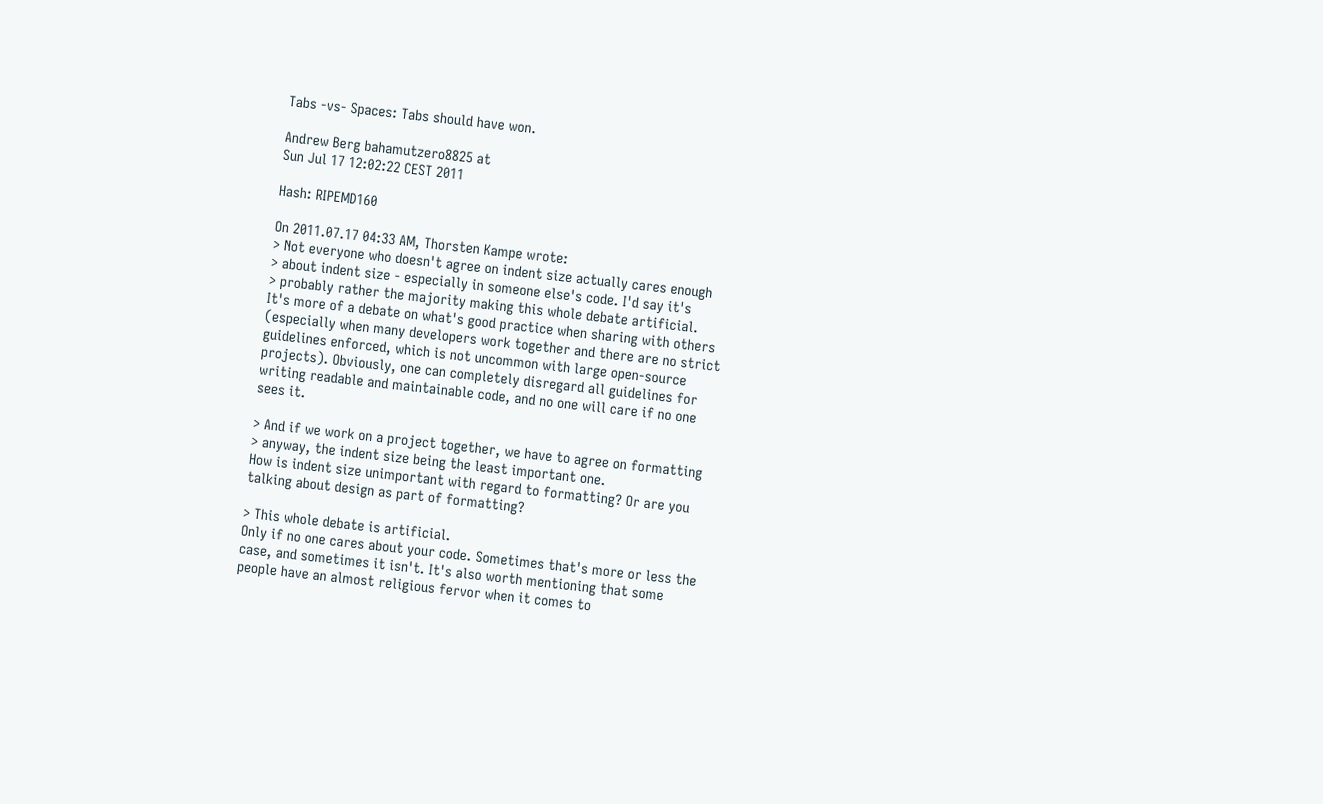Tabs -vs- Spaces: Tabs should have won.

Andrew Berg bahamutzero8825 at
Sun Jul 17 12:02:22 CEST 2011

Hash: RIPEMD160

On 2011.07.17 04:33 AM, Thorsten Kampe wrote:
> Not everyone who doesn't agree on indent size actually cares enough
> about indent size - especially in someone else's code. I'd say it's
> probably rather the majority making this whole debate artificial.
It's more of a debate on what's good practice when sharing with others
(especially when many developers work together and there are no strict
guidelines enforced, which is not uncommon with large open-source
projects). Obviously, one can completely disregard all guidelines for
writing readable and maintainable code, and no one will care if no one
sees it.

> And if we work on a project together, we have to agree on formatting
> anyway, the indent size being the least important one.
How is indent size unimportant with regard to formatting? Or are you
talking about design as part of formatting?

> This whole debate is artificial.
Only if no one cares about your code. Sometimes that's more or less the
case, and sometimes it isn't. It's also worth mentioning that some
people have an almost religious fervor when it comes to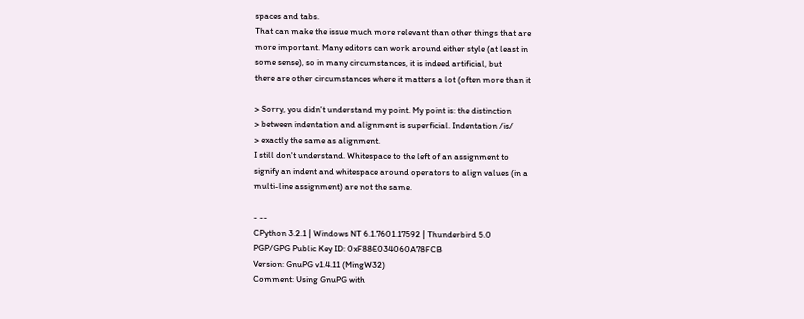spaces and tabs.
That can make the issue much more relevant than other things that are
more important. Many editors can work around either style (at least in
some sense), so in many circumstances, it is indeed artificial, but
there are other circumstances where it matters a lot (often more than it

> Sorry, you didn't understand my point. My point is: the distinction
> between indentation and alignment is superficial. Indentation /is/
> exactly the same as alignment.
I still don't understand. Whitespace to the left of an assignment to
signify an indent and whitespace around operators to align values (in a
multi-line assignment) are not the same.

- --
CPython 3.2.1 | Windows NT 6.1.7601.17592 | Thunderbird 5.0
PGP/GPG Public Key ID: 0xF88E034060A78FCB
Version: GnuPG v1.4.11 (MingW32)
Comment: Using GnuPG with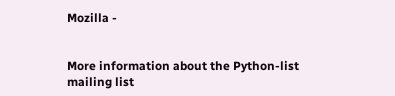Mozilla -


More information about the Python-list mailing list